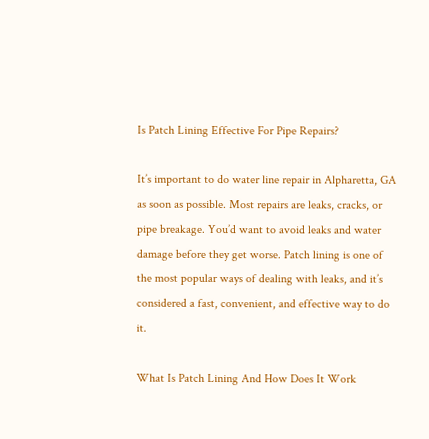Is Patch Lining Effective For Pipe Repairs?

It’s important to do water line repair in Alpharetta, GA as soon as possible. Most repairs are leaks, cracks, or pipe breakage. You’d want to avoid leaks and water damage before they get worse. Patch lining is one of the most popular ways of dealing with leaks, and it’s considered a fast, convenient, and effective way to do it.

What Is Patch Lining And How Does It Work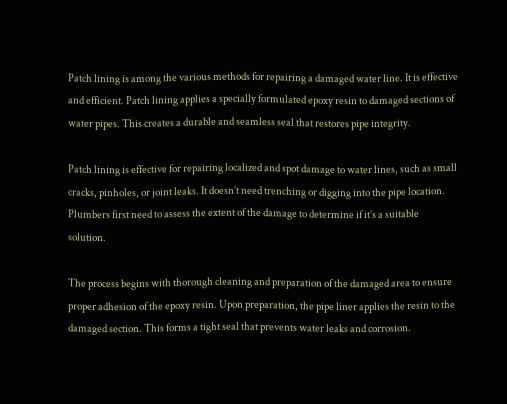Patch lining is among the various methods for repairing a damaged water line. It is effective and efficient. Patch lining applies a specially formulated epoxy resin to damaged sections of water pipes. This creates a durable and seamless seal that restores pipe integrity.

Patch lining is effective for repairing localized and spot damage to water lines, such as small cracks, pinholes, or joint leaks. It doesn’t need trenching or digging into the pipe location. Plumbers first need to assess the extent of the damage to determine if it’s a suitable solution.

The process begins with thorough cleaning and preparation of the damaged area to ensure proper adhesion of the epoxy resin. Upon preparation, the pipe liner applies the resin to the damaged section. This forms a tight seal that prevents water leaks and corrosion.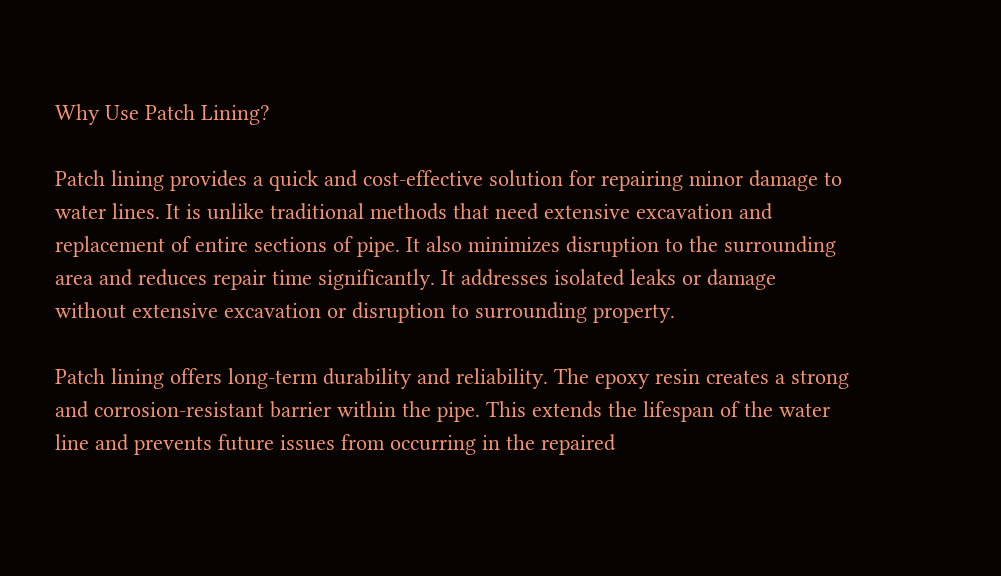Why Use Patch Lining?

Patch lining provides a quick and cost-effective solution for repairing minor damage to water lines. It is unlike traditional methods that need extensive excavation and replacement of entire sections of pipe. It also minimizes disruption to the surrounding area and reduces repair time significantly. It addresses isolated leaks or damage without extensive excavation or disruption to surrounding property.

Patch lining offers long-term durability and reliability. The epoxy resin creates a strong and corrosion-resistant barrier within the pipe. This extends the lifespan of the water line and prevents future issues from occurring in the repaired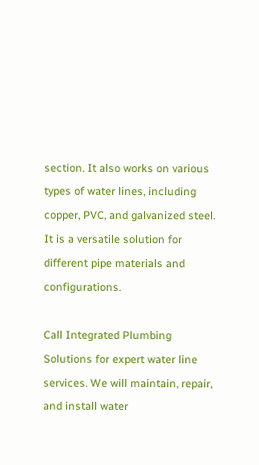section. It also works on various types of water lines, including copper, PVC, and galvanized steel. It is a versatile solution for different pipe materials and configurations.

Call Integrated Plumbing Solutions for expert water line services. We will maintain, repair, and install water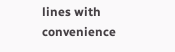lines with convenience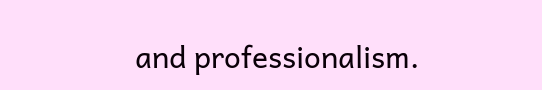and professionalism.